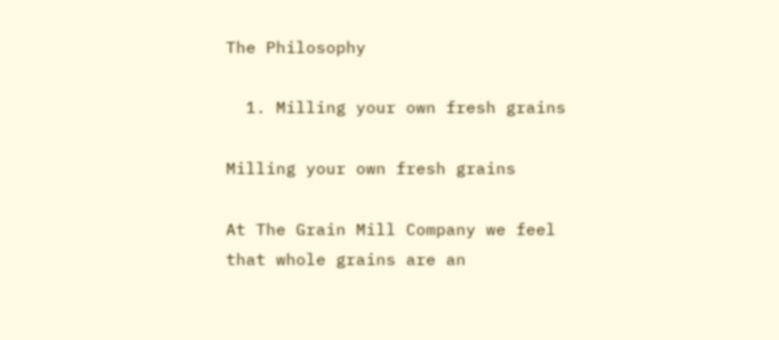The Philosophy

  1. Milling your own fresh grains

Milling your own fresh grains

At The Grain Mill Company we feel that whole grains are an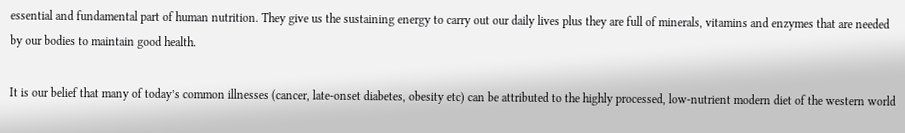essential and fundamental part of human nutrition. They give us the sustaining energy to carry out our daily lives plus they are full of minerals, vitamins and enzymes that are needed by our bodies to maintain good health.

It is our belief that many of today’s common illnesses (cancer, late-onset diabetes, obesity etc) can be attributed to the highly processed, low-nutrient modern diet of the western world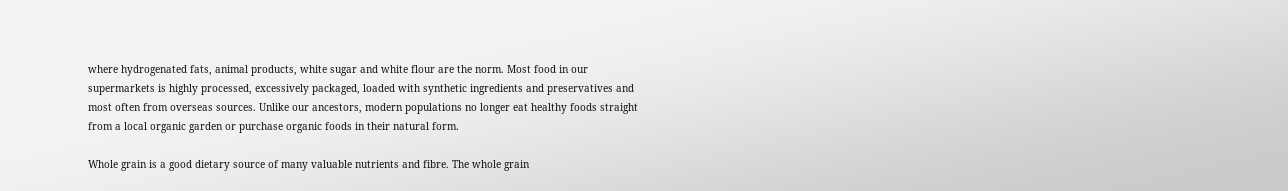where hydrogenated fats, animal products, white sugar and white flour are the norm. Most food in our supermarkets is highly processed, excessively packaged, loaded with synthetic ingredients and preservatives and most often from overseas sources. Unlike our ancestors, modern populations no longer eat healthy foods straight from a local organic garden or purchase organic foods in their natural form.

Whole grain is a good dietary source of many valuable nutrients and fibre. The whole grain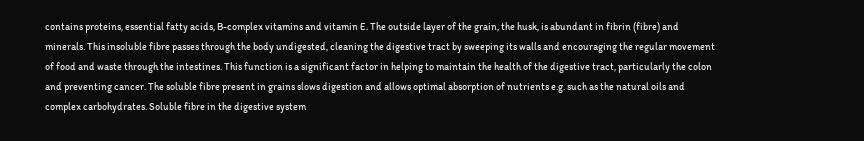contains proteins, essential fatty acids, B-complex vitamins and vitamin E. The outside layer of the grain, the husk, is abundant in fibrin (fibre) and minerals. This insoluble fibre passes through the body undigested, cleaning the digestive tract by sweeping its walls and encouraging the regular movement of food and waste through the intestines. This function is a significant factor in helping to maintain the health of the digestive tract, particularly the colon and preventing cancer. The soluble fibre present in grains slows digestion and allows optimal absorption of nutrients e.g. such as the natural oils and complex carbohydrates. Soluble fibre in the digestive system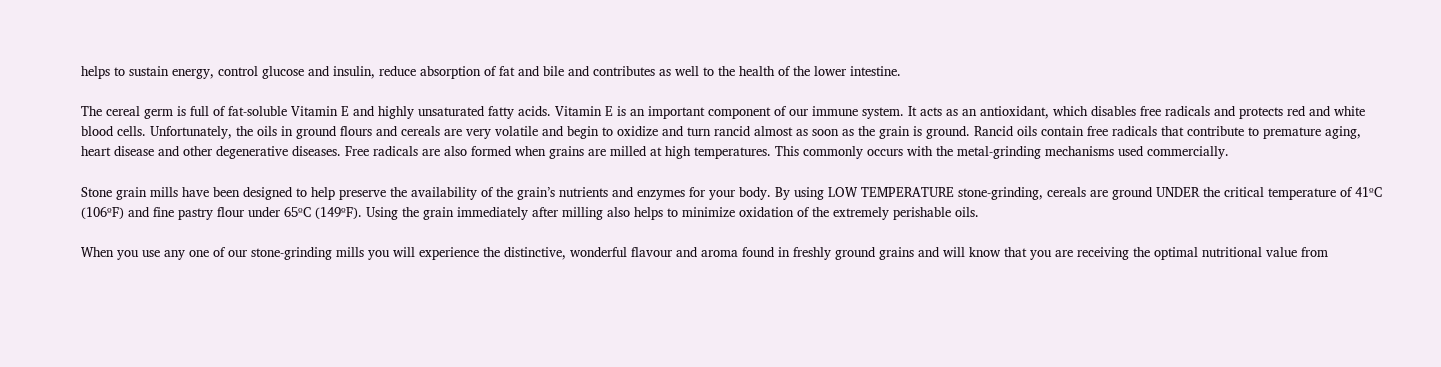helps to sustain energy, control glucose and insulin, reduce absorption of fat and bile and contributes as well to the health of the lower intestine.

The cereal germ is full of fat-soluble Vitamin E and highly unsaturated fatty acids. Vitamin E is an important component of our immune system. It acts as an antioxidant, which disables free radicals and protects red and white blood cells. Unfortunately, the oils in ground flours and cereals are very volatile and begin to oxidize and turn rancid almost as soon as the grain is ground. Rancid oils contain free radicals that contribute to premature aging, heart disease and other degenerative diseases. Free radicals are also formed when grains are milled at high temperatures. This commonly occurs with the metal-grinding mechanisms used commercially.

Stone grain mills have been designed to help preserve the availability of the grain’s nutrients and enzymes for your body. By using LOW TEMPERATURE stone-grinding, cereals are ground UNDER the critical temperature of 41ºC (106ºF) and fine pastry flour under 65ºC (149ºF). Using the grain immediately after milling also helps to minimize oxidation of the extremely perishable oils.

When you use any one of our stone-grinding mills you will experience the distinctive, wonderful flavour and aroma found in freshly ground grains and will know that you are receiving the optimal nutritional value from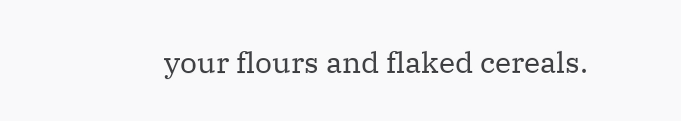your flours and flaked cereals.